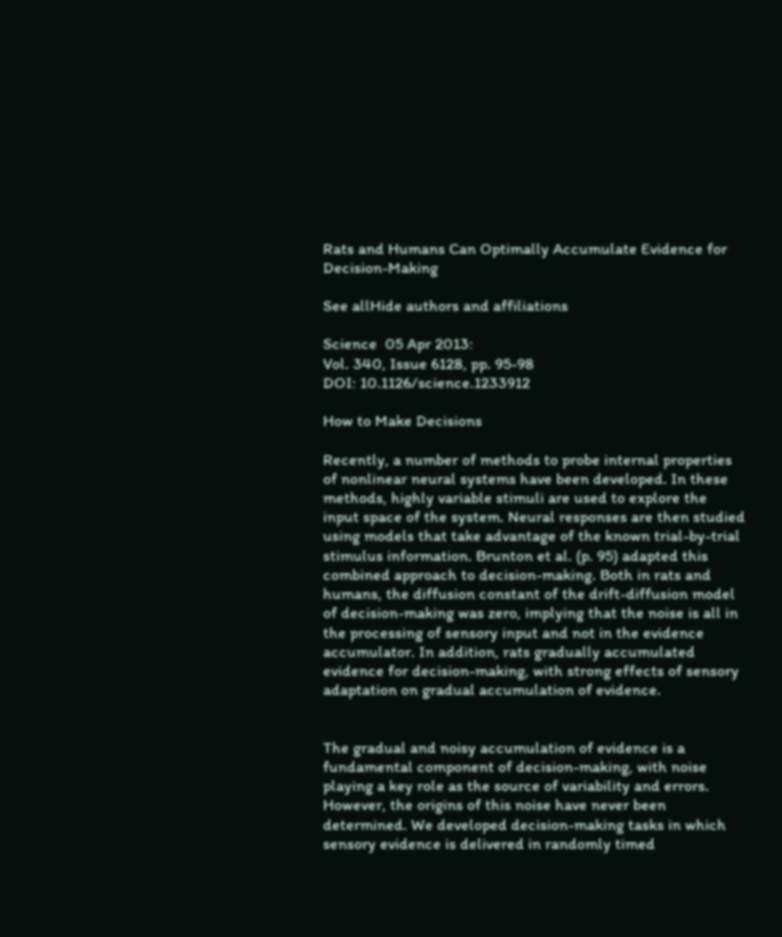Rats and Humans Can Optimally Accumulate Evidence for Decision-Making

See allHide authors and affiliations

Science  05 Apr 2013:
Vol. 340, Issue 6128, pp. 95-98
DOI: 10.1126/science.1233912

How to Make Decisions

Recently, a number of methods to probe internal properties of nonlinear neural systems have been developed. In these methods, highly variable stimuli are used to explore the input space of the system. Neural responses are then studied using models that take advantage of the known trial-by-trial stimulus information. Brunton et al. (p. 95) adapted this combined approach to decision-making. Both in rats and humans, the diffusion constant of the drift-diffusion model of decision-making was zero, implying that the noise is all in the processing of sensory input and not in the evidence accumulator. In addition, rats gradually accumulated evidence for decision-making, with strong effects of sensory adaptation on gradual accumulation of evidence.


The gradual and noisy accumulation of evidence is a fundamental component of decision-making, with noise playing a key role as the source of variability and errors. However, the origins of this noise have never been determined. We developed decision-making tasks in which sensory evidence is delivered in randomly timed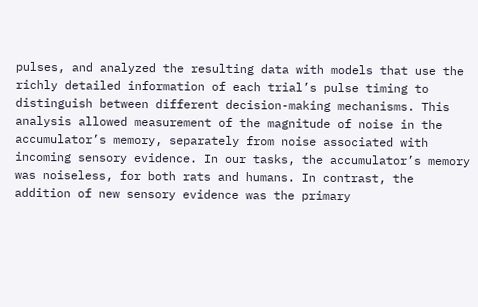pulses, and analyzed the resulting data with models that use the richly detailed information of each trial’s pulse timing to distinguish between different decision-making mechanisms. This analysis allowed measurement of the magnitude of noise in the accumulator’s memory, separately from noise associated with incoming sensory evidence. In our tasks, the accumulator’s memory was noiseless, for both rats and humans. In contrast, the addition of new sensory evidence was the primary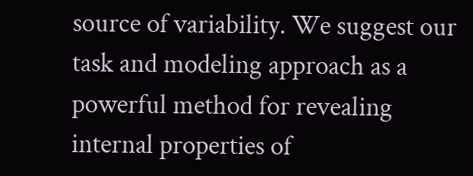source of variability. We suggest our task and modeling approach as a powerful method for revealing internal properties of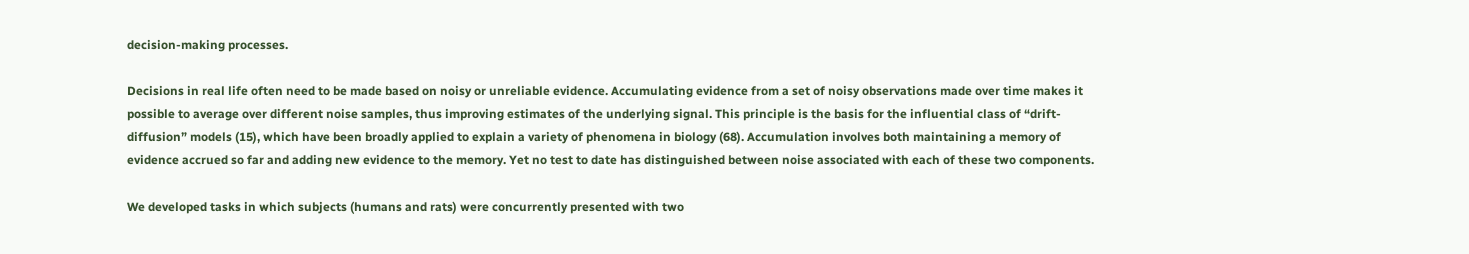decision-making processes.

Decisions in real life often need to be made based on noisy or unreliable evidence. Accumulating evidence from a set of noisy observations made over time makes it possible to average over different noise samples, thus improving estimates of the underlying signal. This principle is the basis for the influential class of “drift-diffusion” models (15), which have been broadly applied to explain a variety of phenomena in biology (68). Accumulation involves both maintaining a memory of evidence accrued so far and adding new evidence to the memory. Yet no test to date has distinguished between noise associated with each of these two components.

We developed tasks in which subjects (humans and rats) were concurrently presented with two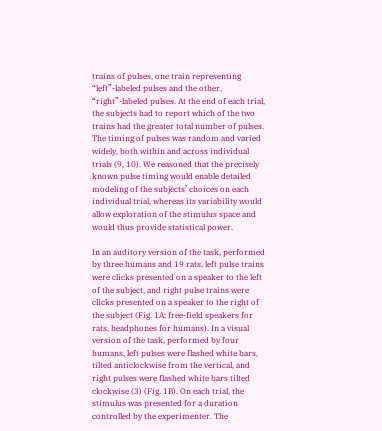trains of pulses, one train representing “left”-labeled pulses and the other, “right”-labeled pulses. At the end of each trial, the subjects had to report which of the two trains had the greater total number of pulses. The timing of pulses was random and varied widely, both within and across individual trials (9, 10). We reasoned that the precisely known pulse timing would enable detailed modeling of the subjects’ choices on each individual trial, whereas its variability would allow exploration of the stimulus space and would thus provide statistical power.

In an auditory version of the task, performed by three humans and 19 rats, left pulse trains were clicks presented on a speaker to the left of the subject, and right pulse trains were clicks presented on a speaker to the right of the subject (Fig. 1A; free-field speakers for rats, headphones for humans). In a visual version of the task, performed by four humans, left pulses were flashed white bars, tilted anticlockwise from the vertical, and right pulses were flashed white bars tilted clockwise (3) (Fig. 1B). On each trial, the stimulus was presented for a duration controlled by the experimenter. The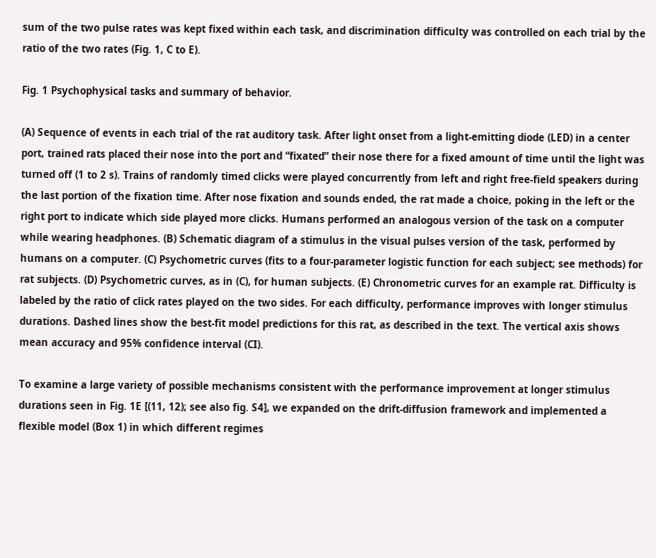sum of the two pulse rates was kept fixed within each task, and discrimination difficulty was controlled on each trial by the ratio of the two rates (Fig. 1, C to E).

Fig. 1 Psychophysical tasks and summary of behavior.

(A) Sequence of events in each trial of the rat auditory task. After light onset from a light-emitting diode (LED) in a center port, trained rats placed their nose into the port and “fixated” their nose there for a fixed amount of time until the light was turned off (1 to 2 s). Trains of randomly timed clicks were played concurrently from left and right free-field speakers during the last portion of the fixation time. After nose fixation and sounds ended, the rat made a choice, poking in the left or the right port to indicate which side played more clicks. Humans performed an analogous version of the task on a computer while wearing headphones. (B) Schematic diagram of a stimulus in the visual pulses version of the task, performed by humans on a computer. (C) Psychometric curves (fits to a four-parameter logistic function for each subject; see methods) for rat subjects. (D) Psychometric curves, as in (C), for human subjects. (E) Chronometric curves for an example rat. Difficulty is labeled by the ratio of click rates played on the two sides. For each difficulty, performance improves with longer stimulus durations. Dashed lines show the best-fit model predictions for this rat, as described in the text. The vertical axis shows mean accuracy and 95% confidence interval (CI).

To examine a large variety of possible mechanisms consistent with the performance improvement at longer stimulus durations seen in Fig. 1E [(11, 12); see also fig. S4], we expanded on the drift-diffusion framework and implemented a flexible model (Box 1) in which different regimes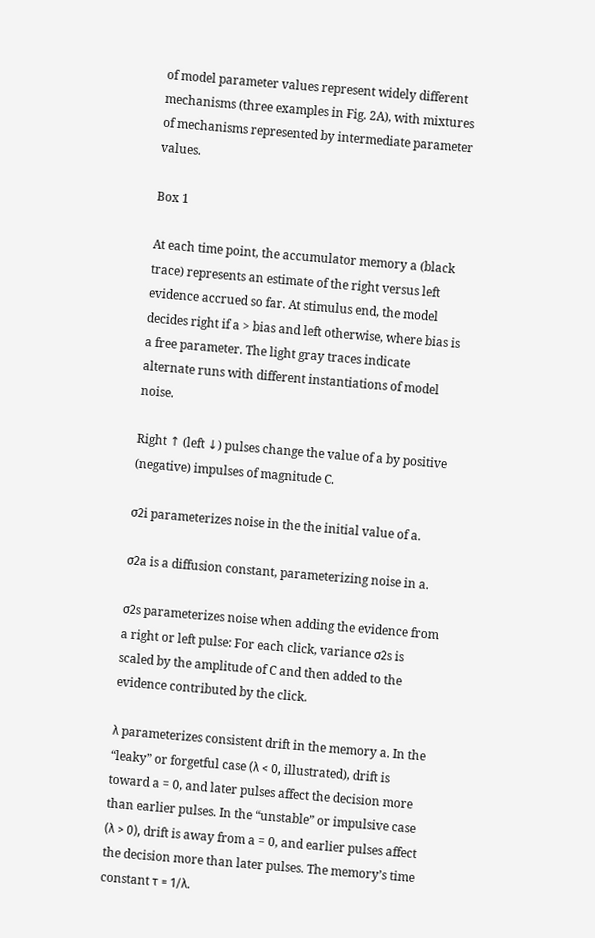of model parameter values represent widely different mechanisms (three examples in Fig. 2A), with mixtures of mechanisms represented by intermediate parameter values.

Box 1

At each time point, the accumulator memory a (black trace) represents an estimate of the right versus left evidence accrued so far. At stimulus end, the model decides right if a > bias and left otherwise, where bias is a free parameter. The light gray traces indicate alternate runs with different instantiations of model noise.

Right ↑ (left ↓) pulses change the value of a by positive (negative) impulses of magnitude C.

σ2i parameterizes noise in the the initial value of a.

σ2a is a diffusion constant, parameterizing noise in a.

σ2s parameterizes noise when adding the evidence from a right or left pulse: For each click, variance σ2s is scaled by the amplitude of C and then added to the evidence contributed by the click.

λ parameterizes consistent drift in the memory a. In the “leaky” or forgetful case (λ < 0, illustrated), drift is toward a = 0, and later pulses affect the decision more than earlier pulses. In the “unstable” or impulsive case (λ > 0), drift is away from a = 0, and earlier pulses affect the decision more than later pulses. The memory’s time constant τ = 1/λ.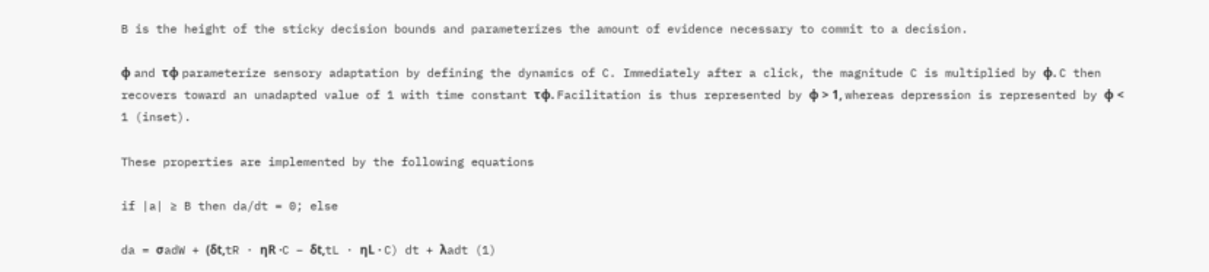B is the height of the sticky decision bounds and parameterizes the amount of evidence necessary to commit to a decision.

ϕ and τϕ parameterize sensory adaptation by defining the dynamics of C. Immediately after a click, the magnitude C is multiplied by ϕ. C then recovers toward an unadapted value of 1 with time constant τϕ. Facilitation is thus represented by ϕ > 1, whereas depression is represented by ϕ < 1 (inset).

These properties are implemented by the following equations

if |a| ≥ B then da/dt = 0; else

da = σadW + (δt,tR · ηR ·C − δt,tL · ηL · C) dt + λadt (1)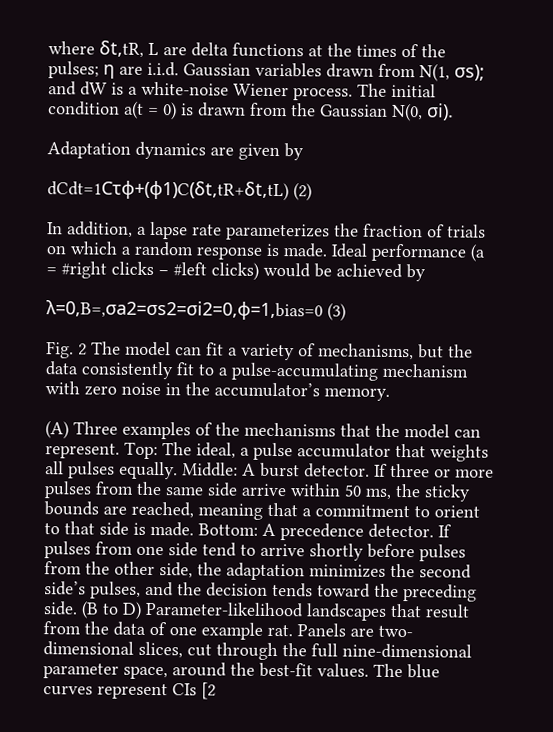where δt,tR, L are delta functions at the times of the pulses; η are i.i.d. Gaussian variables drawn from N(1, σs); and dW is a white-noise Wiener process. The initial condition a(t = 0) is drawn from the Gaussian N(0, σi).

Adaptation dynamics are given by

dCdt=1Cτϕ+(ϕ1)C(δt,tR+δt,tL) (2)

In addition, a lapse rate parameterizes the fraction of trials on which a random response is made. Ideal performance (a = #right clicks − #left clicks) would be achieved by

λ=0,B=,σa2=σs2=σi2=0,ϕ=1,bias=0 (3)

Fig. 2 The model can fit a variety of mechanisms, but the data consistently fit to a pulse-accumulating mechanism with zero noise in the accumulator’s memory.

(A) Three examples of the mechanisms that the model can represent. Top: The ideal, a pulse accumulator that weights all pulses equally. Middle: A burst detector. If three or more pulses from the same side arrive within 50 ms, the sticky bounds are reached, meaning that a commitment to orient to that side is made. Bottom: A precedence detector. If pulses from one side tend to arrive shortly before pulses from the other side, the adaptation minimizes the second side’s pulses, and the decision tends toward the preceding side. (B to D) Parameter-likelihood landscapes that result from the data of one example rat. Panels are two-dimensional slices, cut through the full nine-dimensional parameter space, around the best-fit values. The blue curves represent CIs [2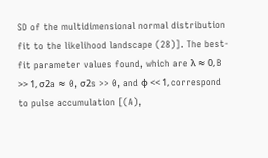SD of the multidimensional normal distribution fit to the likelihood landscape (28)]. The best-fit parameter values found, which are λ ≈ 0, B >> 1, σ2a ≈ 0, σ2s >> 0, and ϕ << 1, correspond to pulse accumulation [(A),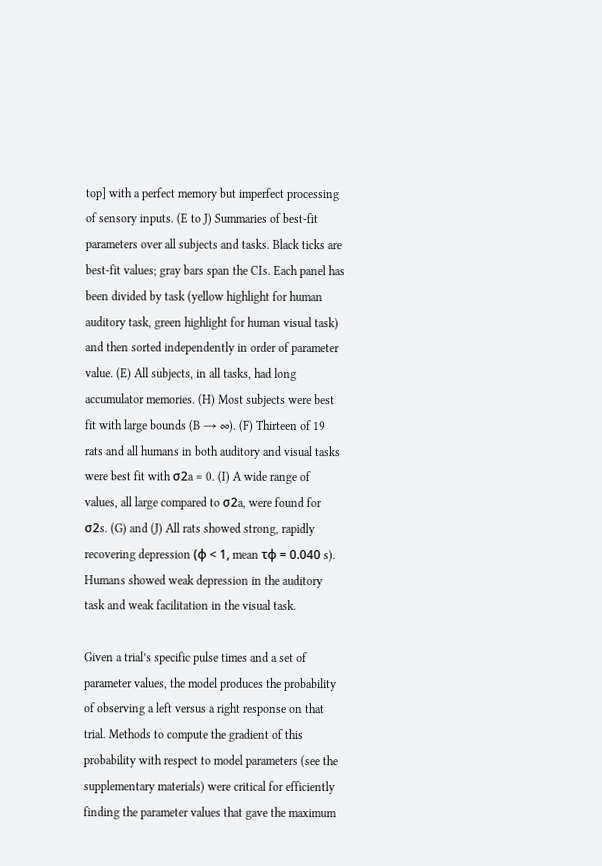top] with a perfect memory but imperfect processing of sensory inputs. (E to J) Summaries of best-fit parameters over all subjects and tasks. Black ticks are best-fit values; gray bars span the CIs. Each panel has been divided by task (yellow highlight for human auditory task, green highlight for human visual task) and then sorted independently in order of parameter value. (E) All subjects, in all tasks, had long accumulator memories. (H) Most subjects were best fit with large bounds (B → ∞). (F) Thirteen of 19 rats and all humans in both auditory and visual tasks were best fit with σ2a = 0. (I) A wide range of values, all large compared to σ2a, were found for σ2s. (G) and (J) All rats showed strong, rapidly recovering depression (ϕ < 1, mean τϕ = 0.040 s). Humans showed weak depression in the auditory task and weak facilitation in the visual task.

Given a trial’s specific pulse times and a set of parameter values, the model produces the probability of observing a left versus a right response on that trial. Methods to compute the gradient of this probability with respect to model parameters (see the supplementary materials) were critical for efficiently finding the parameter values that gave the maximum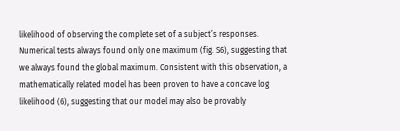likelihood of observing the complete set of a subject’s responses. Numerical tests always found only one maximum (fig. S6), suggesting that we always found the global maximum. Consistent with this observation, a mathematically related model has been proven to have a concave log likelihood (6), suggesting that our model may also be provably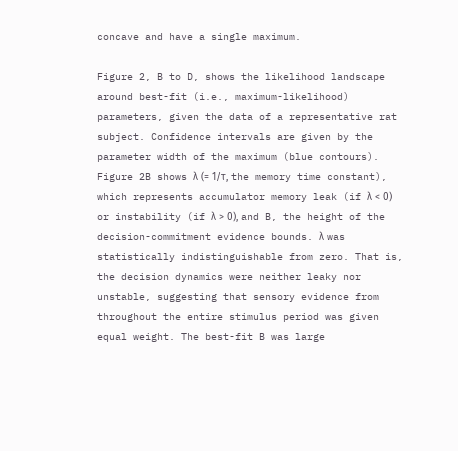concave and have a single maximum.

Figure 2, B to D, shows the likelihood landscape around best-fit (i.e., maximum-likelihood) parameters, given the data of a representative rat subject. Confidence intervals are given by the parameter width of the maximum (blue contours). Figure 2B shows λ (= 1/τ, the memory time constant), which represents accumulator memory leak (if λ < 0) or instability (if λ > 0), and B, the height of the decision-commitment evidence bounds. λ was statistically indistinguishable from zero. That is, the decision dynamics were neither leaky nor unstable, suggesting that sensory evidence from throughout the entire stimulus period was given equal weight. The best-fit B was large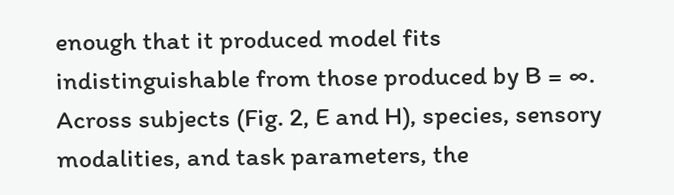enough that it produced model fits indistinguishable from those produced by B = ∞. Across subjects (Fig. 2, E and H), species, sensory modalities, and task parameters, the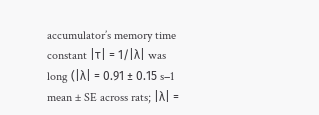accumulator’s memory time constant |τ| = 1/|λ| was long (|λ| = 0.91 ± 0.15 s−1 mean ± SE across rats; |λ| =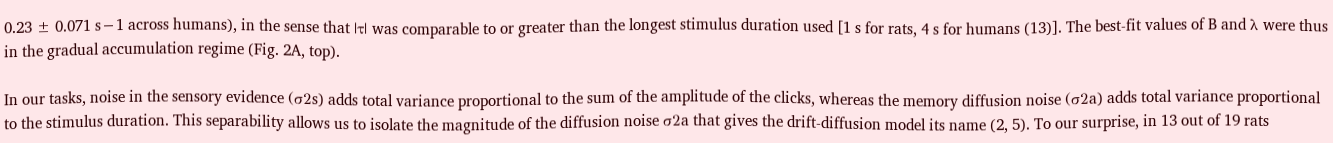0.23 ± 0.071 s−1 across humans), in the sense that |τ| was comparable to or greater than the longest stimulus duration used [1 s for rats, 4 s for humans (13)]. The best-fit values of B and λ were thus in the gradual accumulation regime (Fig. 2A, top).

In our tasks, noise in the sensory evidence (σ2s) adds total variance proportional to the sum of the amplitude of the clicks, whereas the memory diffusion noise (σ2a) adds total variance proportional to the stimulus duration. This separability allows us to isolate the magnitude of the diffusion noise σ2a that gives the drift-diffusion model its name (2, 5). To our surprise, in 13 out of 19 rats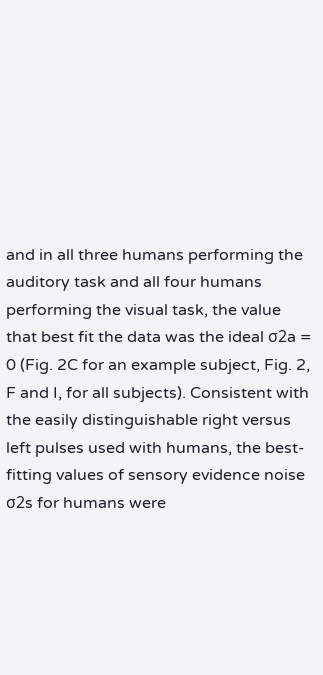and in all three humans performing the auditory task and all four humans performing the visual task, the value that best fit the data was the ideal σ2a = 0 (Fig. 2C for an example subject, Fig. 2, F and I, for all subjects). Consistent with the easily distinguishable right versus left pulses used with humans, the best-fitting values of sensory evidence noise σ2s for humans were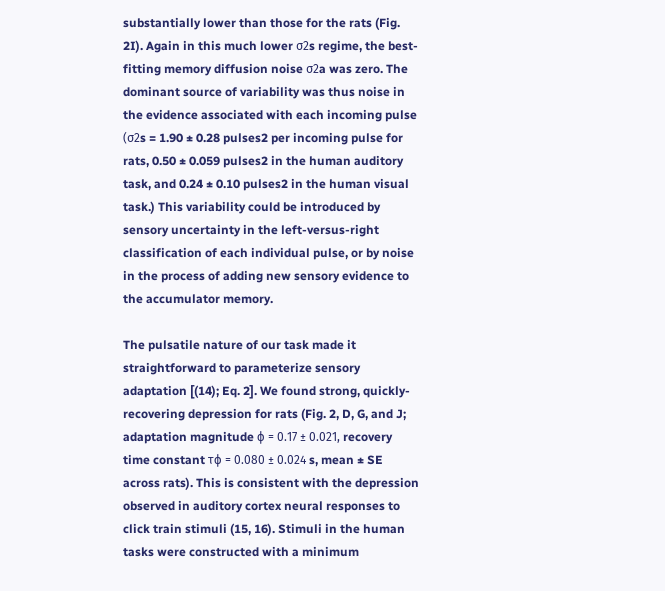substantially lower than those for the rats (Fig. 2I). Again in this much lower σ2s regime, the best-fitting memory diffusion noise σ2a was zero. The dominant source of variability was thus noise in the evidence associated with each incoming pulse (σ2s = 1.90 ± 0.28 pulses2 per incoming pulse for rats, 0.50 ± 0.059 pulses2 in the human auditory task, and 0.24 ± 0.10 pulses2 in the human visual task.) This variability could be introduced by sensory uncertainty in the left-versus-right classification of each individual pulse, or by noise in the process of adding new sensory evidence to the accumulator memory.

The pulsatile nature of our task made it straightforward to parameterize sensory adaptation [(14); Eq. 2]. We found strong, quickly-recovering depression for rats (Fig. 2, D, G, and J; adaptation magnitude ϕ = 0.17 ± 0.021, recovery time constant τϕ = 0.080 ± 0.024 s, mean ± SE across rats). This is consistent with the depression observed in auditory cortex neural responses to click train stimuli (15, 16). Stimuli in the human tasks were constructed with a minimum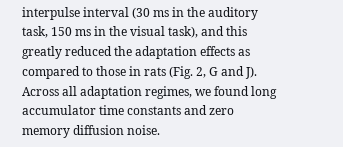interpulse interval (30 ms in the auditory task, 150 ms in the visual task), and this greatly reduced the adaptation effects as compared to those in rats (Fig. 2, G and J). Across all adaptation regimes, we found long accumulator time constants and zero memory diffusion noise.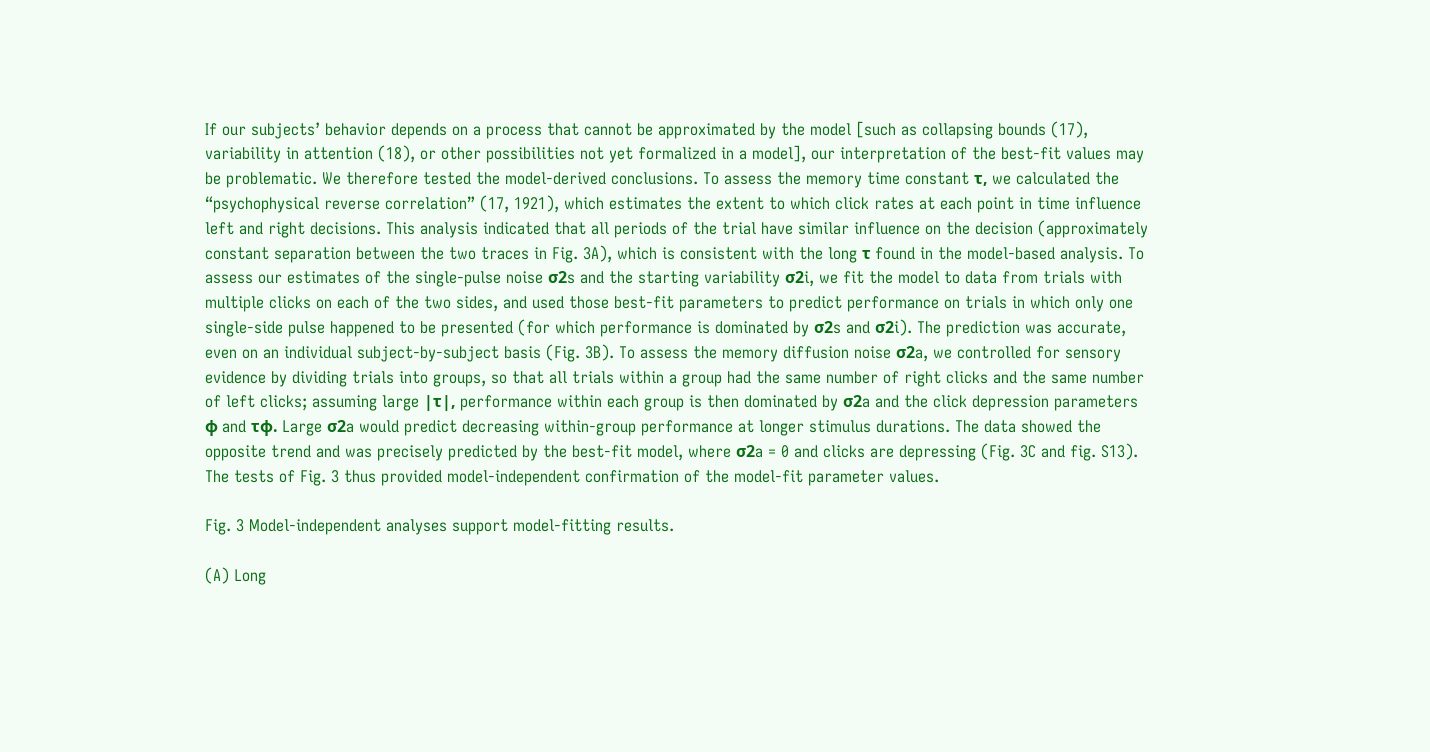If our subjects’ behavior depends on a process that cannot be approximated by the model [such as collapsing bounds (17), variability in attention (18), or other possibilities not yet formalized in a model], our interpretation of the best-fit values may be problematic. We therefore tested the model-derived conclusions. To assess the memory time constant τ, we calculated the “psychophysical reverse correlation” (17, 1921), which estimates the extent to which click rates at each point in time influence left and right decisions. This analysis indicated that all periods of the trial have similar influence on the decision (approximately constant separation between the two traces in Fig. 3A), which is consistent with the long τ found in the model-based analysis. To assess our estimates of the single-pulse noise σ2s and the starting variability σ2i, we fit the model to data from trials with multiple clicks on each of the two sides, and used those best-fit parameters to predict performance on trials in which only one single-side pulse happened to be presented (for which performance is dominated by σ2s and σ2i). The prediction was accurate, even on an individual subject-by-subject basis (Fig. 3B). To assess the memory diffusion noise σ2a, we controlled for sensory evidence by dividing trials into groups, so that all trials within a group had the same number of right clicks and the same number of left clicks; assuming large |τ|, performance within each group is then dominated by σ2a and the click depression parameters ϕ and τϕ. Large σ2a would predict decreasing within-group performance at longer stimulus durations. The data showed the opposite trend and was precisely predicted by the best-fit model, where σ2a = 0 and clicks are depressing (Fig. 3C and fig. S13). The tests of Fig. 3 thus provided model-independent confirmation of the model-fit parameter values.

Fig. 3 Model-independent analyses support model-fitting results.

(A) Long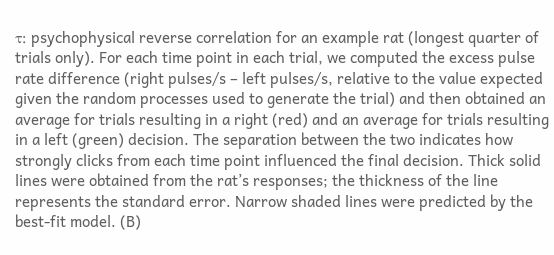τ: psychophysical reverse correlation for an example rat (longest quarter of trials only). For each time point in each trial, we computed the excess pulse rate difference (right pulses/s – left pulses/s, relative to the value expected given the random processes used to generate the trial) and then obtained an average for trials resulting in a right (red) and an average for trials resulting in a left (green) decision. The separation between the two indicates how strongly clicks from each time point influenced the final decision. Thick solid lines were obtained from the rat’s responses; the thickness of the line represents the standard error. Narrow shaded lines were predicted by the best-fit model. (B)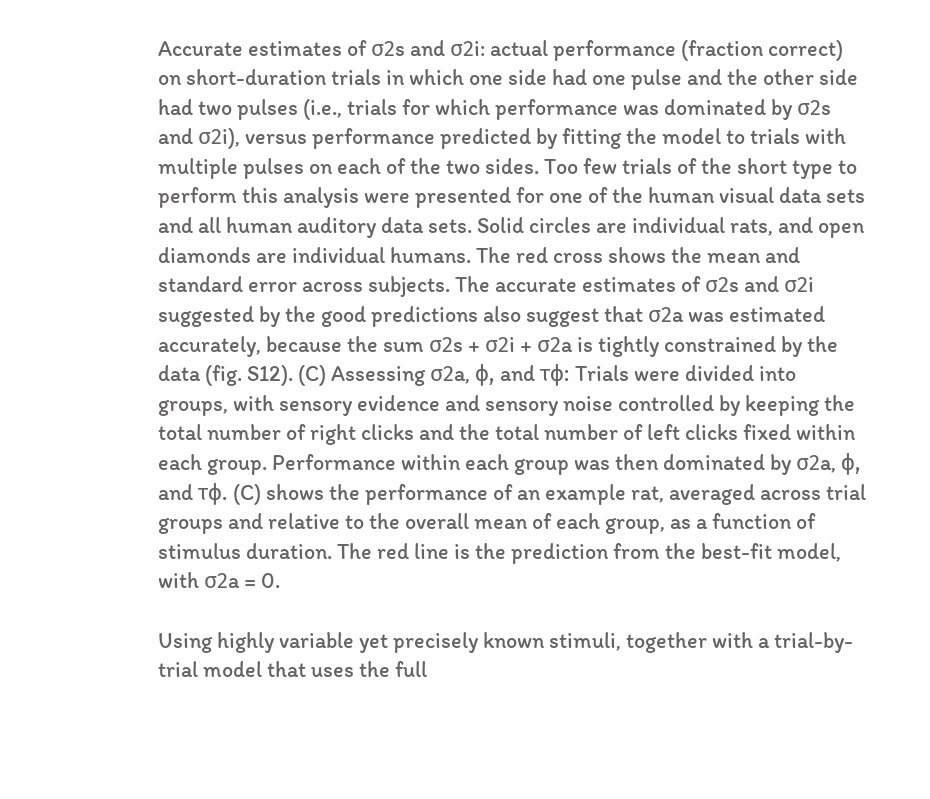Accurate estimates of σ2s and σ2i: actual performance (fraction correct) on short-duration trials in which one side had one pulse and the other side had two pulses (i.e., trials for which performance was dominated by σ2s and σ2i), versus performance predicted by fitting the model to trials with multiple pulses on each of the two sides. Too few trials of the short type to perform this analysis were presented for one of the human visual data sets and all human auditory data sets. Solid circles are individual rats, and open diamonds are individual humans. The red cross shows the mean and standard error across subjects. The accurate estimates of σ2s and σ2i suggested by the good predictions also suggest that σ2a was estimated accurately, because the sum σ2s + σ2i + σ2a is tightly constrained by the data (fig. S12). (C) Assessing σ2a, ϕ, and τϕ: Trials were divided into groups, with sensory evidence and sensory noise controlled by keeping the total number of right clicks and the total number of left clicks fixed within each group. Performance within each group was then dominated by σ2a, ϕ, and τϕ. (C) shows the performance of an example rat, averaged across trial groups and relative to the overall mean of each group, as a function of stimulus duration. The red line is the prediction from the best-fit model, with σ2a = 0.

Using highly variable yet precisely known stimuli, together with a trial-by-trial model that uses the full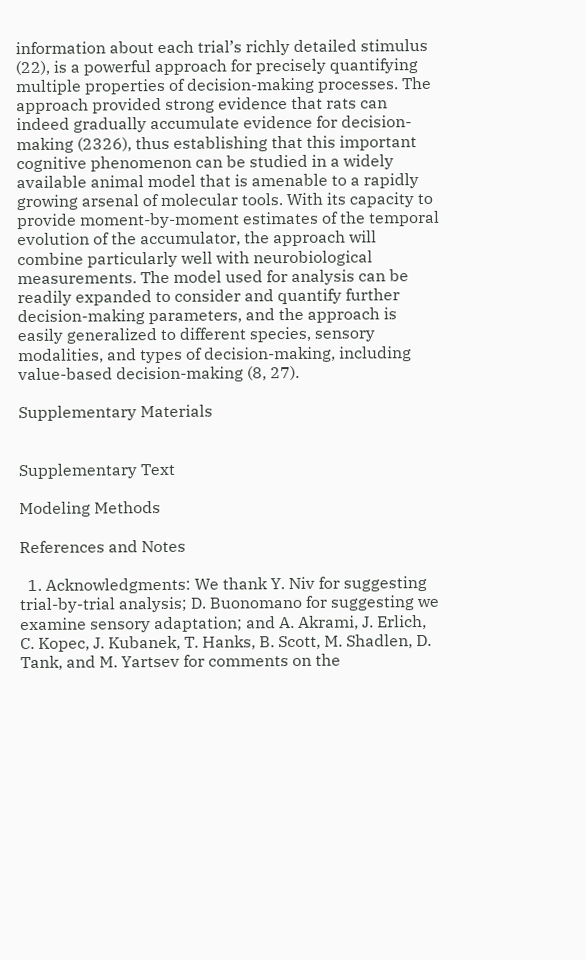information about each trial’s richly detailed stimulus (22), is a powerful approach for precisely quantifying multiple properties of decision-making processes. The approach provided strong evidence that rats can indeed gradually accumulate evidence for decision-making (2326), thus establishing that this important cognitive phenomenon can be studied in a widely available animal model that is amenable to a rapidly growing arsenal of molecular tools. With its capacity to provide moment-by-moment estimates of the temporal evolution of the accumulator, the approach will combine particularly well with neurobiological measurements. The model used for analysis can be readily expanded to consider and quantify further decision-making parameters, and the approach is easily generalized to different species, sensory modalities, and types of decision-making, including value-based decision-making (8, 27).

Supplementary Materials


Supplementary Text

Modeling Methods

References and Notes

  1. Acknowledgments: We thank Y. Niv for suggesting trial-by-trial analysis; D. Buonomano for suggesting we examine sensory adaptation; and A. Akrami, J. Erlich, C. Kopec, J. Kubanek, T. Hanks, B. Scott, M. Shadlen, D. Tank, and M. Yartsev for comments on the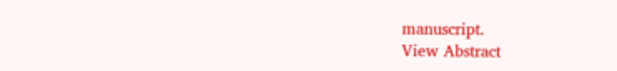manuscript.
View Abstract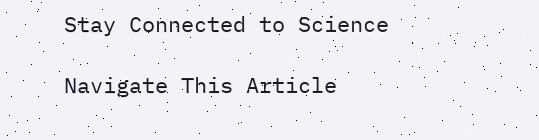Stay Connected to Science

Navigate This Article